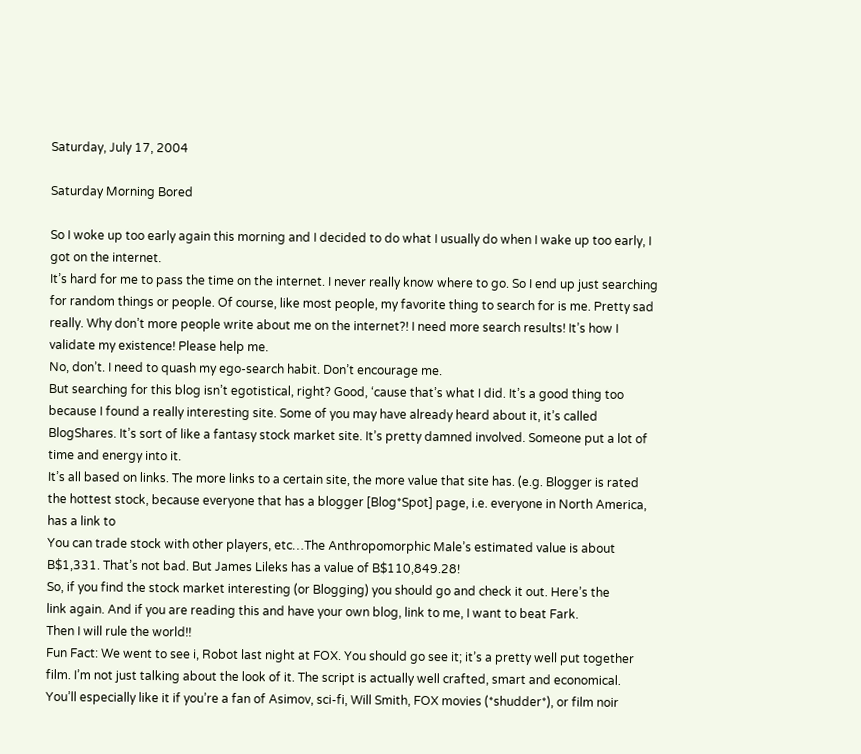Saturday, July 17, 2004

Saturday Morning Bored

So I woke up too early again this morning and I decided to do what I usually do when I wake up too early, I got on the internet.
It’s hard for me to pass the time on the internet. I never really know where to go. So I end up just searching for random things or people. Of course, like most people, my favorite thing to search for is me. Pretty sad really. Why don’t more people write about me on the internet?! I need more search results! It’s how I validate my existence! Please help me.
No, don’t. I need to quash my ego-search habit. Don’t encourage me.
But searching for this blog isn’t egotistical, right? Good, ‘cause that’s what I did. It’s a good thing too because I found a really interesting site. Some of you may have already heard about it, it’s called
BlogShares. It’s sort of like a fantasy stock market site. It’s pretty damned involved. Someone put a lot of time and energy into it.
It’s all based on links. The more links to a certain site, the more value that site has. (e.g. Blogger is rated the hottest stock, because everyone that has a blogger [Blog*Spot] page, i.e. everyone in North America, has a link to
You can trade stock with other players, etc…The Anthropomorphic Male’s estimated value is about B$1,331. That’s not bad. But James Lileks has a value of B$110,849.28!
So, if you find the stock market interesting (or Blogging) you should go and check it out. Here’s the
link again. And if you are reading this and have your own blog, link to me, I want to beat Fark.
Then I will rule the world!!
Fun Fact: We went to see i, Robot last night at FOX. You should go see it; it’s a pretty well put together film. I’m not just talking about the look of it. The script is actually well crafted, smart and economical. You’ll especially like it if you’re a fan of Asimov, sci-fi, Will Smith, FOX movies (*shudder*), or film noir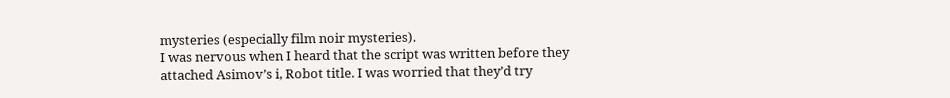mysteries (especially film noir mysteries).
I was nervous when I heard that the script was written before they attached Asimov’s i, Robot title. I was worried that they’d try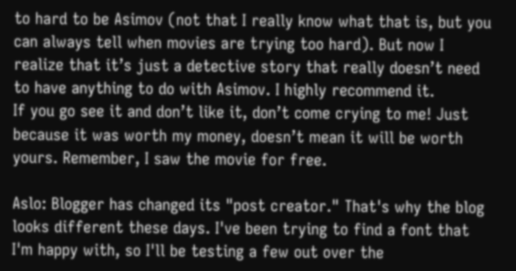to hard to be Asimov (not that I really know what that is, but you can always tell when movies are trying too hard). But now I realize that it’s just a detective story that really doesn’t need to have anything to do with Asimov. I highly recommend it.
If you go see it and don’t like it, don’t come crying to me! Just because it was worth my money, doesn’t mean it will be worth yours. Remember, I saw the movie for free.

Aslo: Blogger has changed its "post creator." That's why the blog looks different these days. I've been trying to find a font that I'm happy with, so I'll be testing a few out over the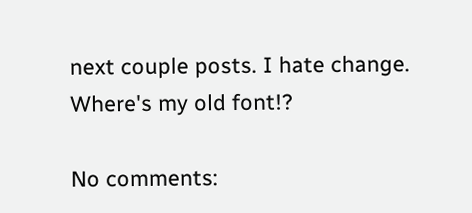next couple posts. I hate change. Where's my old font!?

No comments: